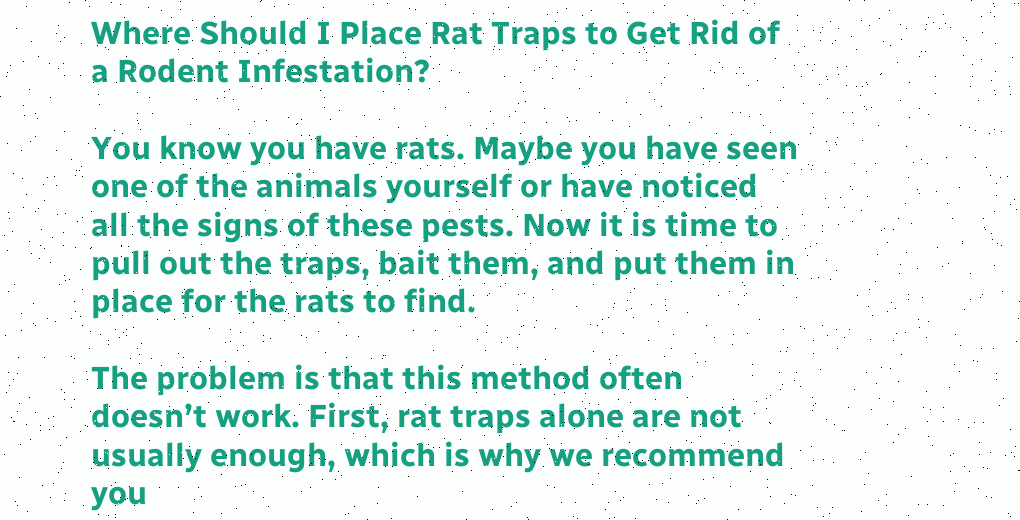Where Should I Place Rat Traps to Get Rid of a Rodent Infestation?

You know you have rats. Maybe you have seen one of the animals yourself or have noticed all the signs of these pests. Now it is time to pull out the traps, bait them, and put them in place for the rats to find.

The problem is that this method often doesn’t work. First, rat traps alone are not usually enough, which is why we recommend you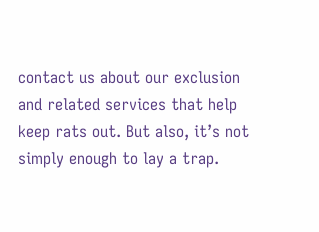contact us about our exclusion and related services that help keep rats out. But also, it’s not simply enough to lay a trap.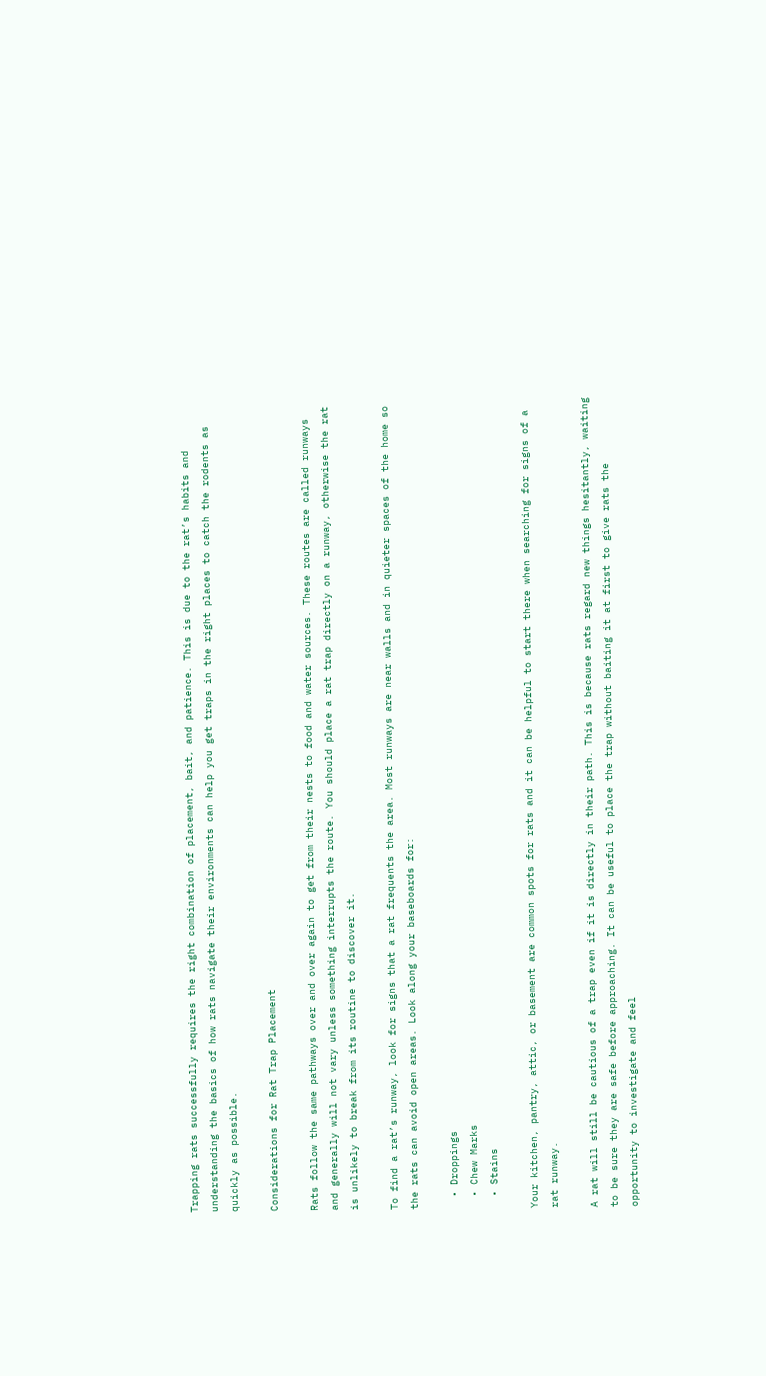Trapping rats successfully requires the right combination of placement, bait, and patience. This is due to the rat’s habits and understanding the basics of how rats navigate their environments can help you get traps in the right places to catch the rodents as quickly as possible.

Considerations for Rat Trap Placement

Rats follow the same pathways over and over again to get from their nests to food and water sources. These routes are called runways and generally will not vary unless something interrupts the route. You should place a rat trap directly on a runway, otherwise the rat is unlikely to break from its routine to discover it.

To find a rat’s runway, look for signs that a rat frequents the area. Most runways are near walls and in quieter spaces of the home so the rats can avoid open areas. Look along your baseboards for:

  • Droppings
  • Chew Marks
  • Stains

Your kitchen, pantry, attic, or basement are common spots for rats and it can be helpful to start there when searching for signs of a rat runway.

A rat will still be cautious of a trap even if it is directly in their path. This is because rats regard new things hesitantly, waiting to be sure they are safe before approaching. It can be useful to place the trap without baiting it at first to give rats the opportunity to investigate and feel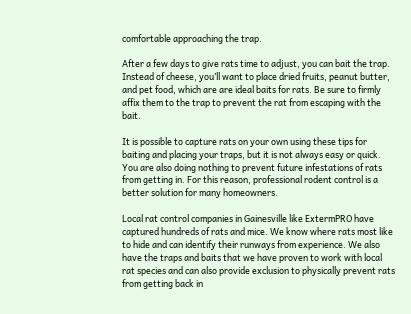comfortable approaching the trap.

After a few days to give rats time to adjust, you can bait the trap. Instead of cheese, you’ll want to place dried fruits, peanut butter, and pet food, which are are ideal baits for rats. Be sure to firmly affix them to the trap to prevent the rat from escaping with the bait.

It is possible to capture rats on your own using these tips for baiting and placing your traps, but it is not always easy or quick. You are also doing nothing to prevent future infestations of rats from getting in. For this reason, professional rodent control is a better solution for many homeowners.

Local rat control companies in Gainesville like ExtermPRO have captured hundreds of rats and mice. We know where rats most like to hide and can identify their runways from experience. We also have the traps and baits that we have proven to work with local rat species and can also provide exclusion to physically prevent rats from getting back in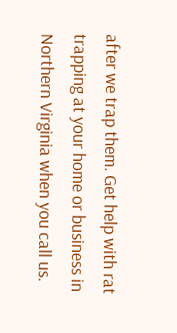after we trap them. Get help with rat trapping at your home or business in Northern Virginia when you call us.